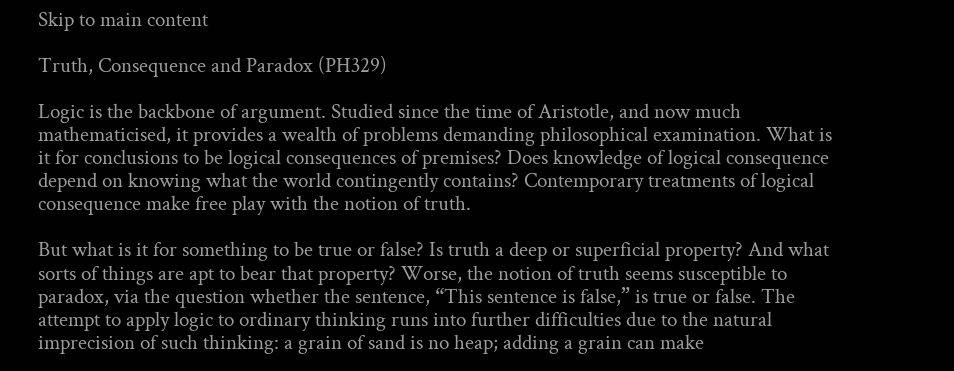Skip to main content

Truth, Consequence and Paradox (PH329)

Logic is the backbone of argument. Studied since the time of Aristotle, and now much mathematicised, it provides a wealth of problems demanding philosophical examination. What is it for conclusions to be logical consequences of premises? Does knowledge of logical consequence depend on knowing what the world contingently contains? Contemporary treatments of logical consequence make free play with the notion of truth.

But what is it for something to be true or false? Is truth a deep or superficial property? And what sorts of things are apt to bear that property? Worse, the notion of truth seems susceptible to paradox, via the question whether the sentence, “This sentence is false,” is true or false. The attempt to apply logic to ordinary thinking runs into further difficulties due to the natural imprecision of such thinking: a grain of sand is no heap; adding a grain can make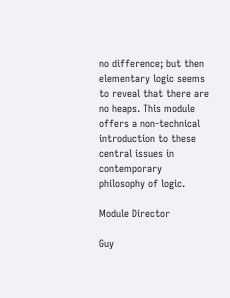no difference; but then elementary logic seems to reveal that there are no heaps. This module offers a non-technical introduction to these central issues in contemporary philosophy of logic.

Module Director

Guy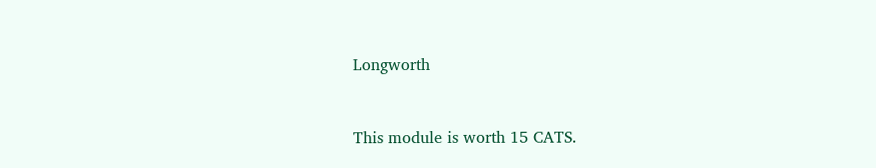Longworth


This module is worth 15 CATS.